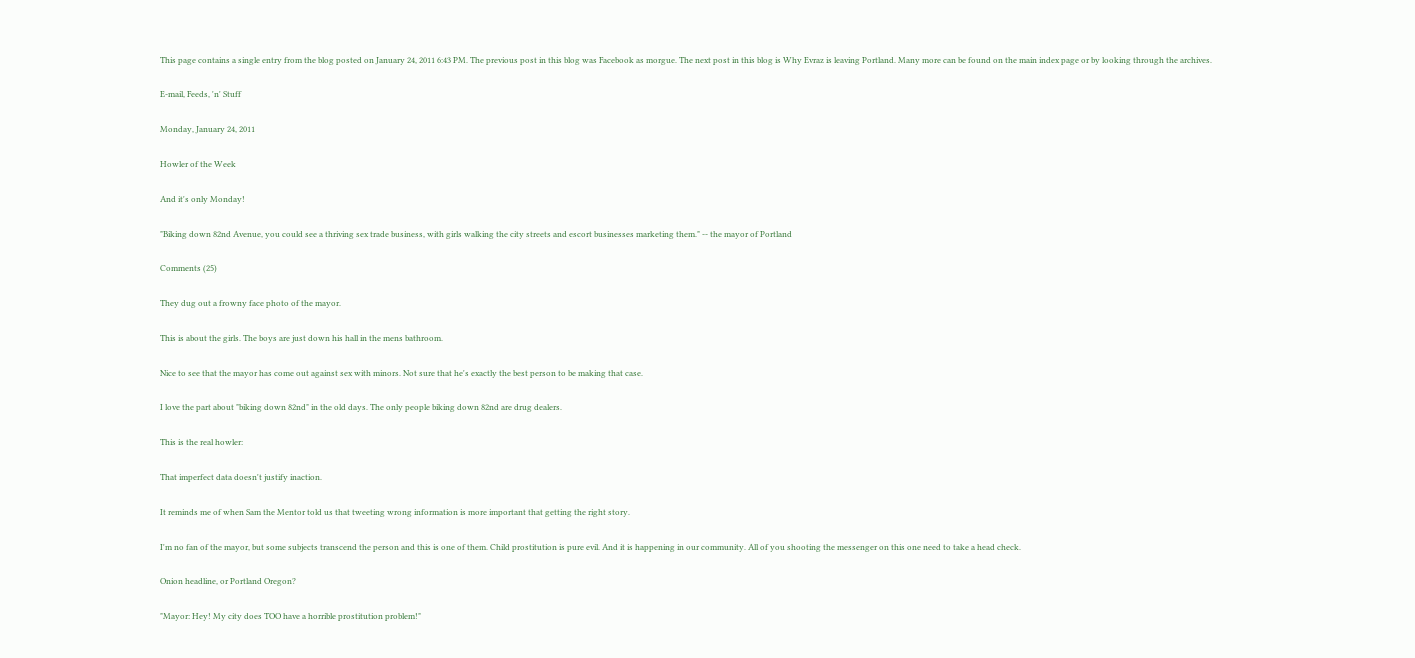This page contains a single entry from the blog posted on January 24, 2011 6:43 PM. The previous post in this blog was Facebook as morgue. The next post in this blog is Why Evraz is leaving Portland. Many more can be found on the main index page or by looking through the archives.

E-mail, Feeds, 'n' Stuff

Monday, January 24, 2011

Howler of the Week

And it's only Monday!

"Biking down 82nd Avenue, you could see a thriving sex trade business, with girls walking the city streets and escort businesses marketing them." -- the mayor of Portland

Comments (25)

They dug out a frowny face photo of the mayor.

This is about the girls. The boys are just down his hall in the mens bathroom.

Nice to see that the mayor has come out against sex with minors. Not sure that he's exactly the best person to be making that case.

I love the part about "biking down 82nd" in the old days. The only people biking down 82nd are drug dealers.

This is the real howler:

That imperfect data doesn't justify inaction.

It reminds me of when Sam the Mentor told us that tweeting wrong information is more important that getting the right story.

I'm no fan of the mayor, but some subjects transcend the person and this is one of them. Child prostitution is pure evil. And it is happening in our community. All of you shooting the messenger on this one need to take a head check.

Onion headline, or Portland Oregon?

"Mayor: Hey! My city does TOO have a horrible prostitution problem!"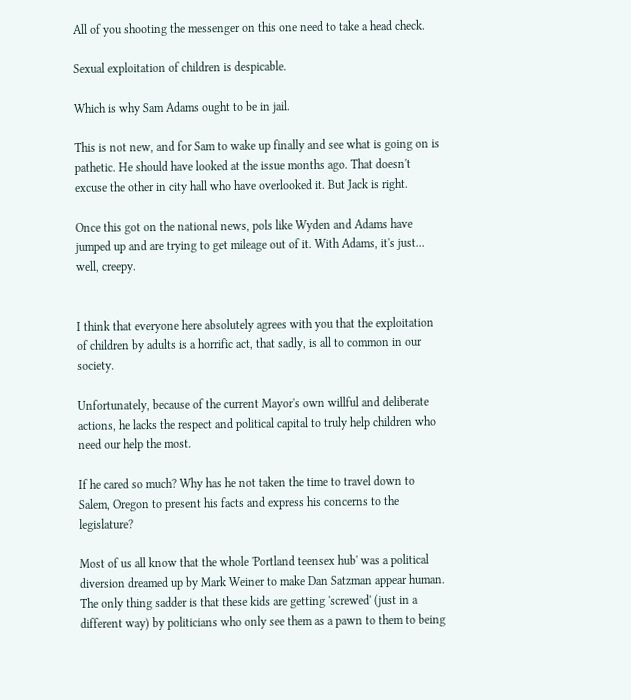All of you shooting the messenger on this one need to take a head check.

Sexual exploitation of children is despicable.

Which is why Sam Adams ought to be in jail.

This is not new, and for Sam to wake up finally and see what is going on is pathetic. He should have looked at the issue months ago. That doesn't excuse the other in city hall who have overlooked it. But Jack is right.

Once this got on the national news, pols like Wyden and Adams have jumped up and are trying to get mileage out of it. With Adams, it's just... well, creepy.


I think that everyone here absolutely agrees with you that the exploitation of children by adults is a horrific act, that sadly, is all to common in our society.

Unfortunately, because of the current Mayor's own willful and deliberate actions, he lacks the respect and political capital to truly help children who need our help the most.

If he cared so much? Why has he not taken the time to travel down to Salem, Oregon to present his facts and express his concerns to the legislature?

Most of us all know that the whole 'Portland teensex hub' was a political diversion dreamed up by Mark Weiner to make Dan Satzman appear human. The only thing sadder is that these kids are getting 'screwed' (just in a different way) by politicians who only see them as a pawn to them to being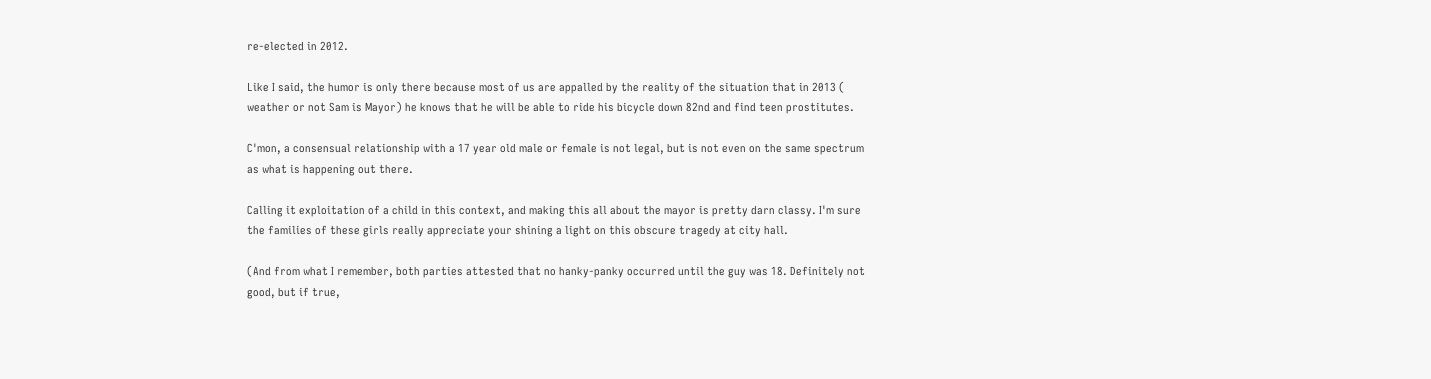re-elected in 2012.

Like I said, the humor is only there because most of us are appalled by the reality of the situation that in 2013 ( weather or not Sam is Mayor) he knows that he will be able to ride his bicycle down 82nd and find teen prostitutes.

C'mon, a consensual relationship with a 17 year old male or female is not legal, but is not even on the same spectrum as what is happening out there.

Calling it exploitation of a child in this context, and making this all about the mayor is pretty darn classy. I'm sure the families of these girls really appreciate your shining a light on this obscure tragedy at city hall.

(And from what I remember, both parties attested that no hanky-panky occurred until the guy was 18. Definitely not good, but if true,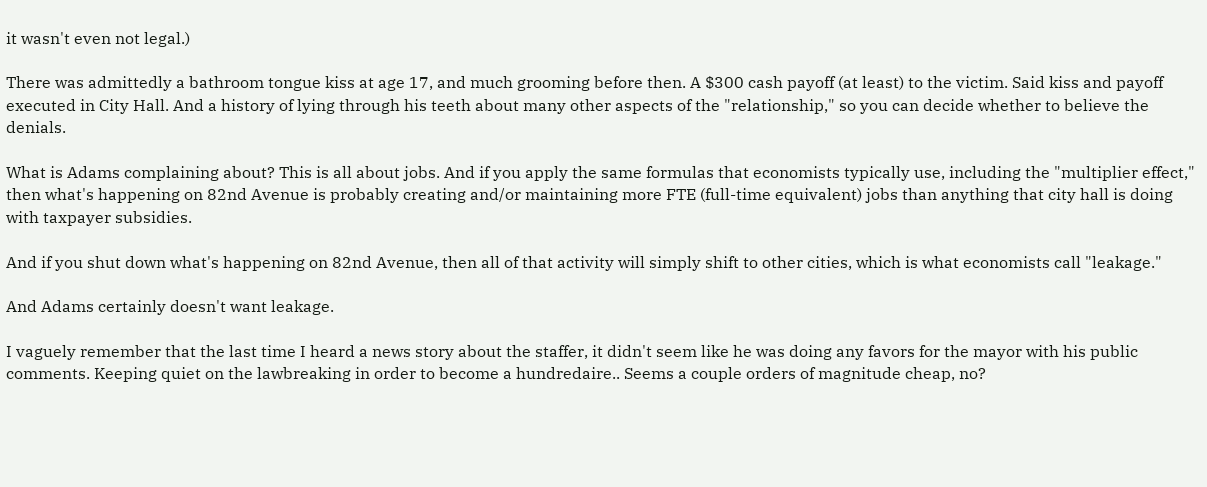it wasn't even not legal.)

There was admittedly a bathroom tongue kiss at age 17, and much grooming before then. A $300 cash payoff (at least) to the victim. Said kiss and payoff executed in City Hall. And a history of lying through his teeth about many other aspects of the "relationship," so you can decide whether to believe the denials.

What is Adams complaining about? This is all about jobs. And if you apply the same formulas that economists typically use, including the "multiplier effect," then what's happening on 82nd Avenue is probably creating and/or maintaining more FTE (full-time equivalent) jobs than anything that city hall is doing with taxpayer subsidies.

And if you shut down what's happening on 82nd Avenue, then all of that activity will simply shift to other cities, which is what economists call "leakage."

And Adams certainly doesn't want leakage.

I vaguely remember that the last time I heard a news story about the staffer, it didn't seem like he was doing any favors for the mayor with his public comments. Keeping quiet on the lawbreaking in order to become a hundredaire.. Seems a couple orders of magnitude cheap, no?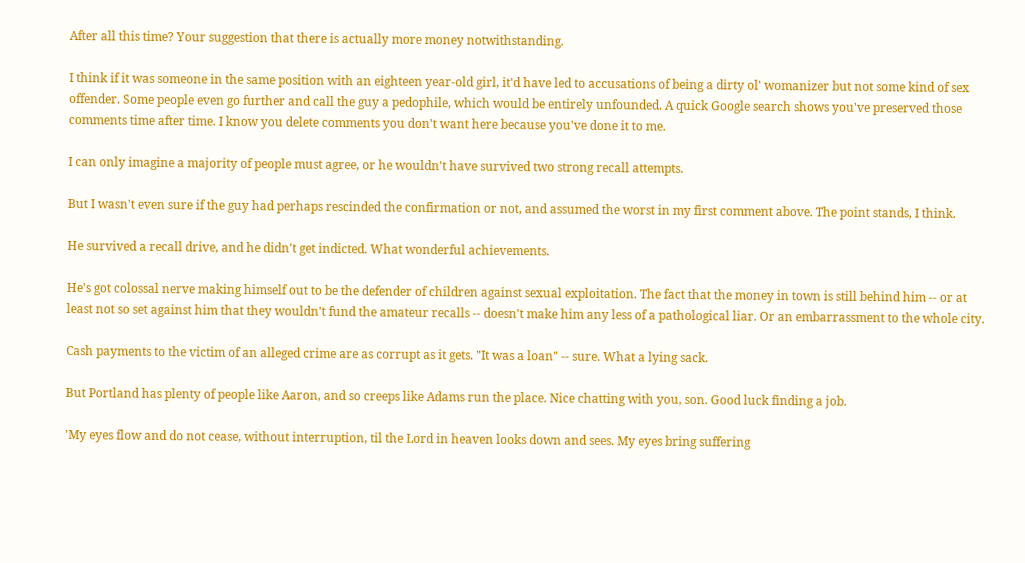After all this time? Your suggestion that there is actually more money notwithstanding.

I think if it was someone in the same position with an eighteen year-old girl, it'd have led to accusations of being a dirty ol' womanizer but not some kind of sex offender. Some people even go further and call the guy a pedophile, which would be entirely unfounded. A quick Google search shows you've preserved those comments time after time. I know you delete comments you don't want here because you've done it to me.

I can only imagine a majority of people must agree, or he wouldn't have survived two strong recall attempts.

But I wasn't even sure if the guy had perhaps rescinded the confirmation or not, and assumed the worst in my first comment above. The point stands, I think.

He survived a recall drive, and he didn't get indicted. What wonderful achievements.

He's got colossal nerve making himself out to be the defender of children against sexual exploitation. The fact that the money in town is still behind him -- or at least not so set against him that they wouldn't fund the amateur recalls -- doesn't make him any less of a pathological liar. Or an embarrassment to the whole city.

Cash payments to the victim of an alleged crime are as corrupt as it gets. "It was a loan" -- sure. What a lying sack.

But Portland has plenty of people like Aaron, and so creeps like Adams run the place. Nice chatting with you, son. Good luck finding a job.

'My eyes flow and do not cease, without interruption, til the Lord in heaven looks down and sees. My eyes bring suffering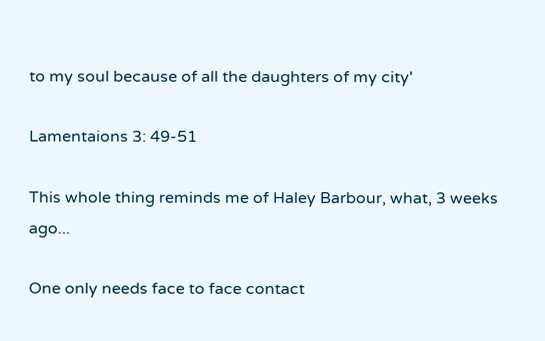to my soul because of all the daughters of my city'

Lamentaions 3: 49-51

This whole thing reminds me of Haley Barbour, what, 3 weeks ago...

One only needs face to face contact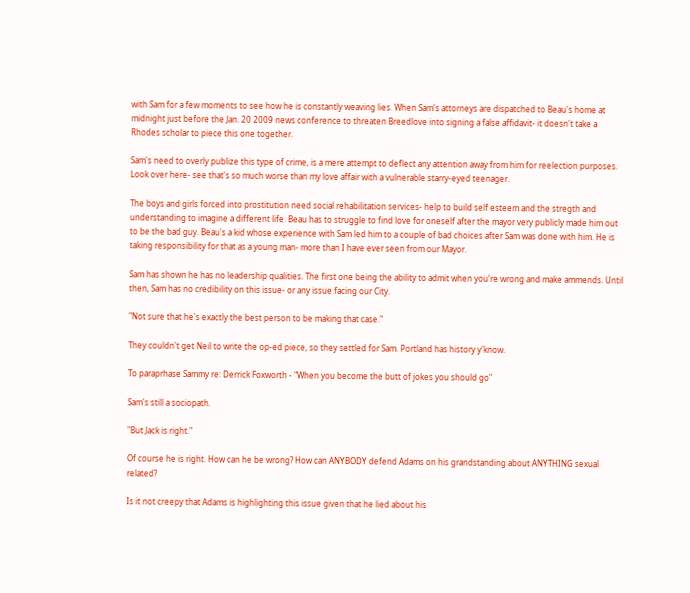with Sam for a few moments to see how he is constantly weaving lies. When Sam's attorneys are dispatched to Beau's home at midnight just before the Jan. 20 2009 news conference to threaten Breedlove into signing a false affidavit- it doesn't take a Rhodes scholar to piece this one together.

Sam's need to overly publize this type of crime, is a mere attempt to deflect any attention away from him for reelection purposes. Look over here- see that's so much worse than my love affair with a vulnerable starry-eyed teenager.

The boys and girls forced into prostitution need social rehabilitation services- help to build self esteem and the stregth and understanding to imagine a different life. Beau has to struggle to find love for oneself after the mayor very publicly made him out to be the bad guy. Beau's a kid whose experience with Sam led him to a couple of bad choices after Sam was done with him. He is taking responsibility for that as a young man- more than I have ever seen from our Mayor.

Sam has shown he has no leadership qualities. The first one being the ability to admit when you're wrong and make ammends. Until then, Sam has no credibility on this issue- or any issue facing our City.

"Not sure that he's exactly the best person to be making that case."

They couldn't get Neil to write the op-ed piece, so they settled for Sam. Portland has history y'know.

To paraprhase Sammy re: Derrick Foxworth - "When you become the butt of jokes you should go"

Sam's still a sociopath.

"But Jack is right."

Of course he is right. How can he be wrong? How can ANYBODY defend Adams on his grandstanding about ANYTHING sexual related?

Is it not creepy that Adams is highlighting this issue given that he lied about his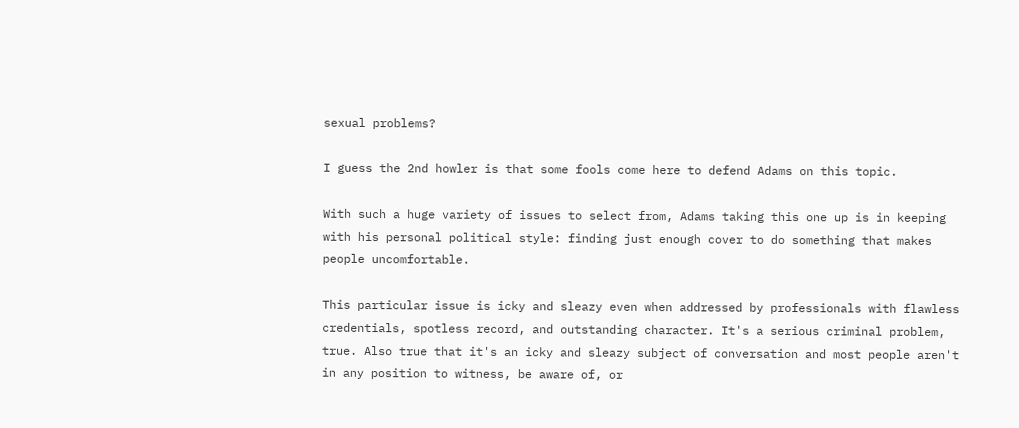sexual problems?

I guess the 2nd howler is that some fools come here to defend Adams on this topic.

With such a huge variety of issues to select from, Adams taking this one up is in keeping with his personal political style: finding just enough cover to do something that makes people uncomfortable.

This particular issue is icky and sleazy even when addressed by professionals with flawless credentials, spotless record, and outstanding character. It's a serious criminal problem, true. Also true that it's an icky and sleazy subject of conversation and most people aren't in any position to witness, be aware of, or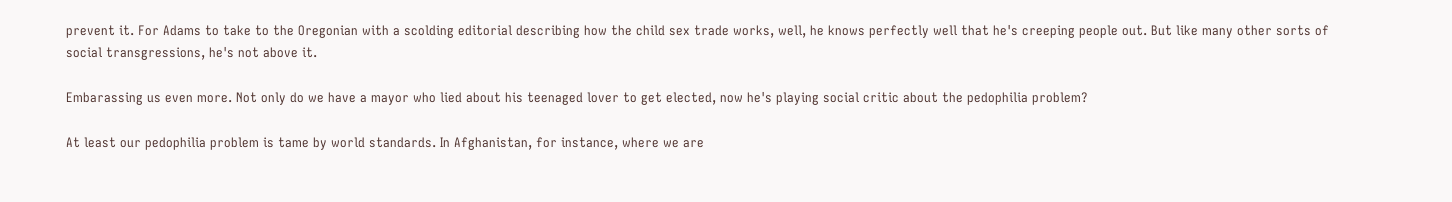prevent it. For Adams to take to the Oregonian with a scolding editorial describing how the child sex trade works, well, he knows perfectly well that he's creeping people out. But like many other sorts of social transgressions, he's not above it.

Embarassing us even more. Not only do we have a mayor who lied about his teenaged lover to get elected, now he's playing social critic about the pedophilia problem?

At least our pedophilia problem is tame by world standards. In Afghanistan, for instance, where we are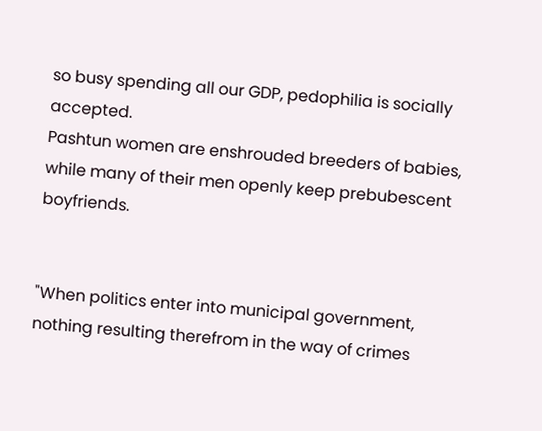so busy spending all our GDP, pedophilia is socially accepted.
Pashtun women are enshrouded breeders of babies, while many of their men openly keep prebubescent boyfriends.


"When politics enter into municipal government, nothing resulting therefrom in the way of crimes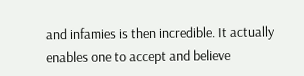and infamies is then incredible. It actually enables one to accept and believe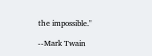the impossible."

--Mark Twain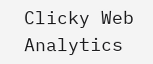Clicky Web Analytics